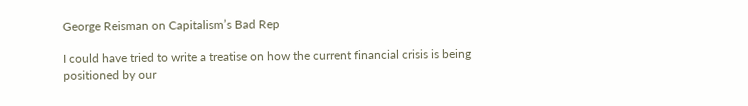George Reisman on Capitalism’s Bad Rep

I could have tried to write a treatise on how the current financial crisis is being positioned by our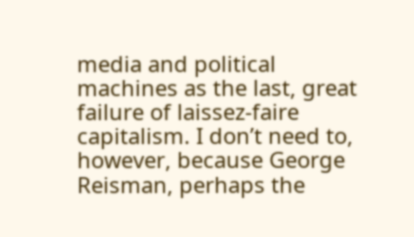media and political machines as the last, great failure of laissez-faire capitalism. I don’t need to, however, because George Reisman, perhaps the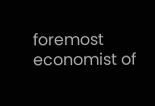foremost economist of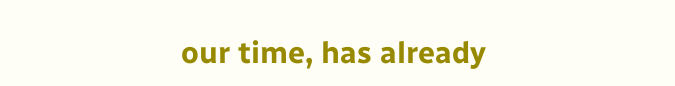our time, has already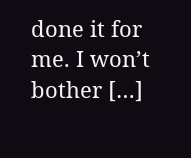done it for me. I won’t bother […]